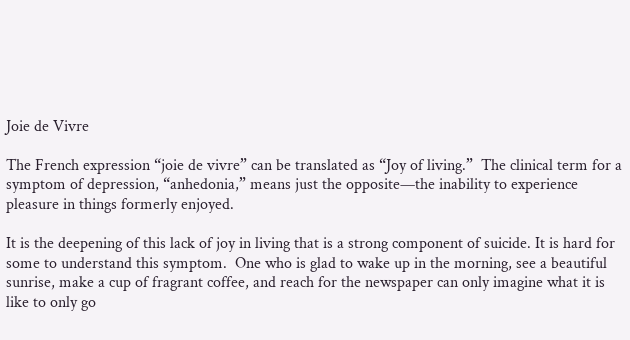Joie de Vivre

The French expression “joie de vivre” can be translated as “Joy of living.”  The clinical term for a symptom of depression, “anhedonia,” means just the opposite—the inability to experience pleasure in things formerly enjoyed.

It is the deepening of this lack of joy in living that is a strong component of suicide. It is hard for some to understand this symptom.  One who is glad to wake up in the morning, see a beautiful sunrise, make a cup of fragrant coffee, and reach for the newspaper can only imagine what it is like to only go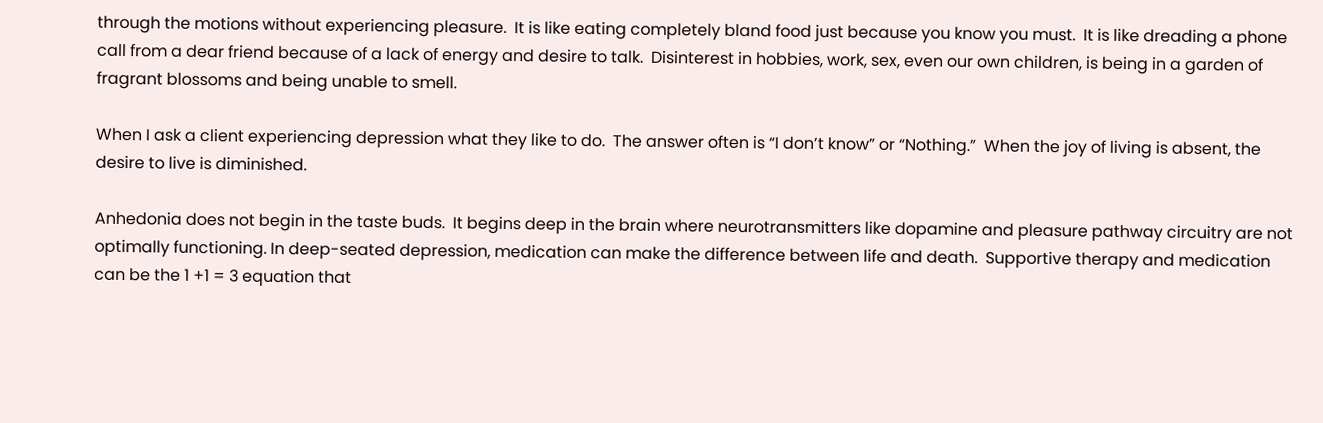through the motions without experiencing pleasure.  It is like eating completely bland food just because you know you must.  It is like dreading a phone call from a dear friend because of a lack of energy and desire to talk.  Disinterest in hobbies, work, sex, even our own children, is being in a garden of fragrant blossoms and being unable to smell.

When I ask a client experiencing depression what they like to do.  The answer often is “I don’t know” or “Nothing.”  When the joy of living is absent, the desire to live is diminished.

Anhedonia does not begin in the taste buds.  It begins deep in the brain where neurotransmitters like dopamine and pleasure pathway circuitry are not optimally functioning. In deep-seated depression, medication can make the difference between life and death.  Supportive therapy and medication can be the 1 +1 = 3 equation that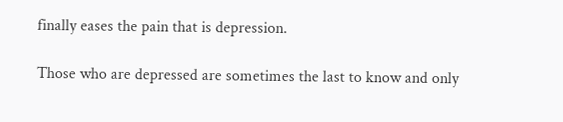finally eases the pain that is depression.

Those who are depressed are sometimes the last to know and only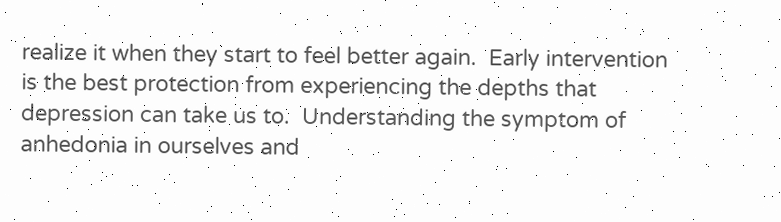realize it when they start to feel better again.  Early intervention is the best protection from experiencing the depths that depression can take us to.  Understanding the symptom of anhedonia in ourselves and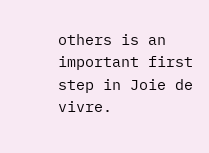others is an important first step in Joie de vivre.